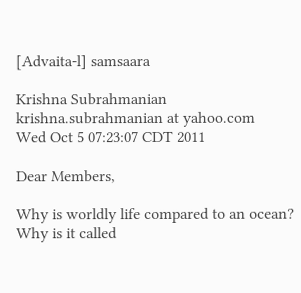[Advaita-l] samsaara

Krishna Subrahmanian krishna.subrahmanian at yahoo.com
Wed Oct 5 07:23:07 CDT 2011

Dear Members,

Why is worldly life compared to an ocean?  Why is it called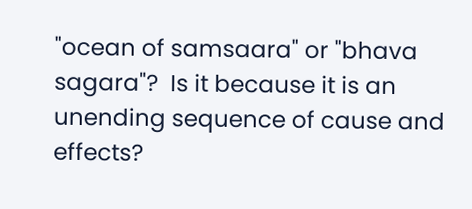"ocean of samsaara" or "bhava sagara"?  Is it because it is an unending sequence of cause and effects?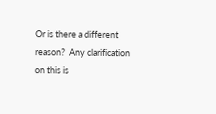Or is there a different reason?  Any clarification on this is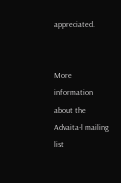appreciated.


More information about the Advaita-l mailing list